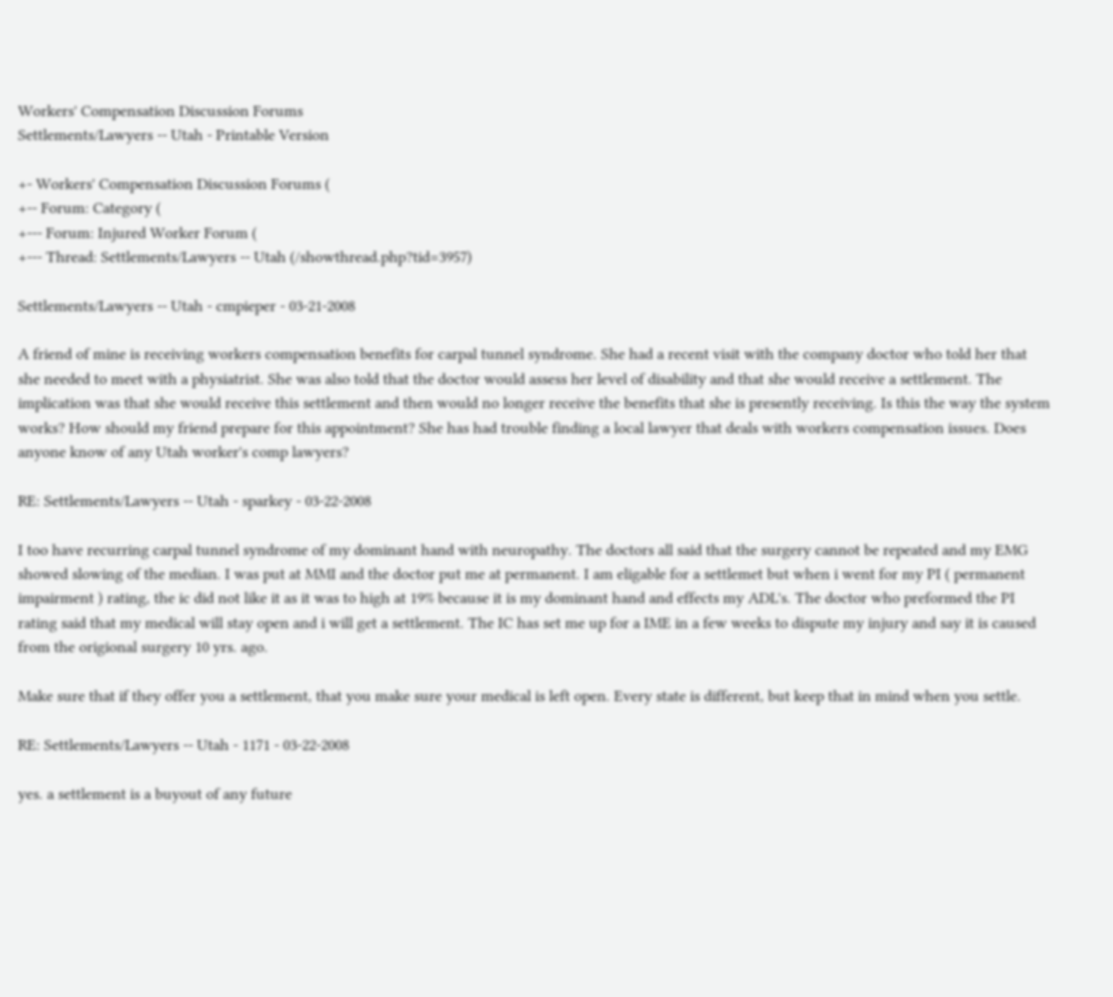Workers' Compensation Discussion Forums
Settlements/Lawyers -- Utah - Printable Version

+- Workers' Compensation Discussion Forums (
+-- Forum: Category (
+--- Forum: Injured Worker Forum (
+--- Thread: Settlements/Lawyers -- Utah (/showthread.php?tid=3957)

Settlements/Lawyers -- Utah - cmpieper - 03-21-2008

A friend of mine is receiving workers compensation benefits for carpal tunnel syndrome. She had a recent visit with the company doctor who told her that she needed to meet with a physiatrist. She was also told that the doctor would assess her level of disability and that she would receive a settlement. The implication was that she would receive this settlement and then would no longer receive the benefits that she is presently receiving. Is this the way the system works? How should my friend prepare for this appointment? She has had trouble finding a local lawyer that deals with workers compensation issues. Does anyone know of any Utah worker's comp lawyers?

RE: Settlements/Lawyers -- Utah - sparkey - 03-22-2008

I too have recurring carpal tunnel syndrome of my dominant hand with neuropathy. The doctors all said that the surgery cannot be repeated and my EMG showed slowing of the median. I was put at MMI and the doctor put me at permanent. I am eligable for a settlemet but when i went for my PI ( permanent impairment ) rating, the ic did not like it as it was to high at 19% because it is my dominant hand and effects my ADL's. The doctor who preformed the PI rating said that my medical will stay open and i will get a settlement. The IC has set me up for a IME in a few weeks to dispute my injury and say it is caused from the origional surgery 10 yrs. ago.

Make sure that if they offer you a settlement, that you make sure your medical is left open. Every state is different, but keep that in mind when you settle.

RE: Settlements/Lawyers -- Utah - 1171 - 03-22-2008

yes. a settlement is a buyout of any future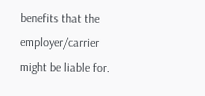benefits that the employer/carrier might be liable for.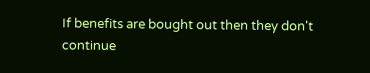If benefits are bought out then they don't continue